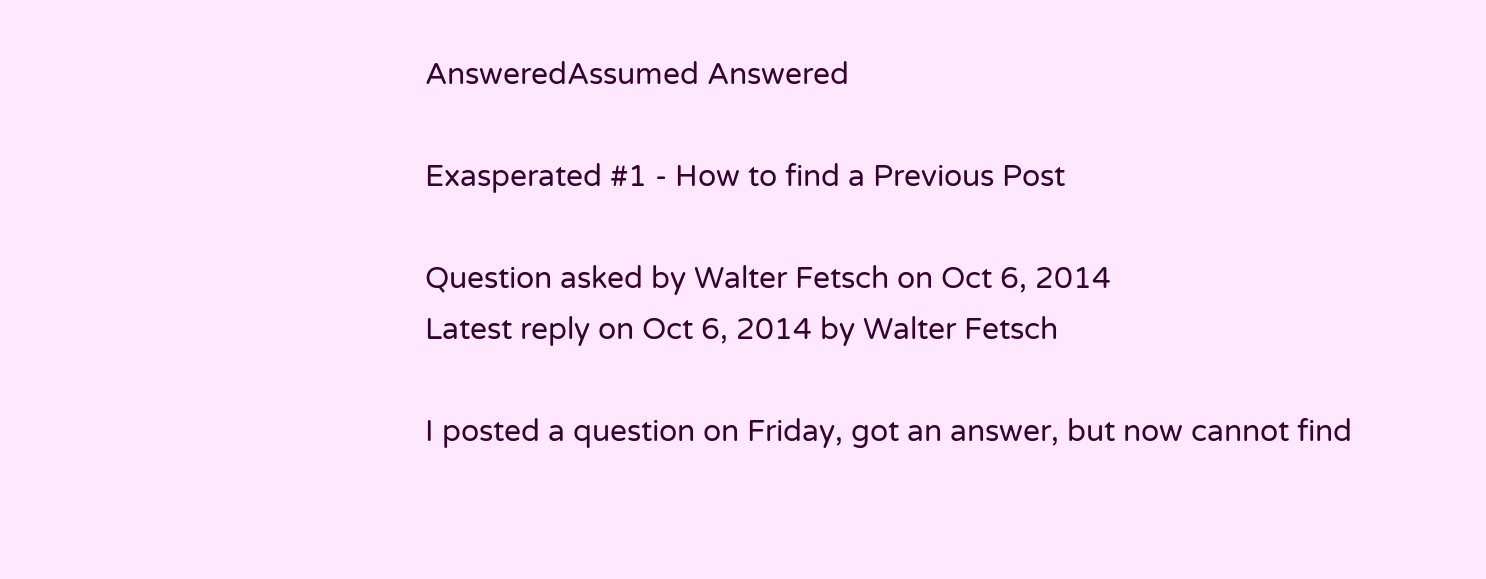AnsweredAssumed Answered

Exasperated #1 - How to find a Previous Post

Question asked by Walter Fetsch on Oct 6, 2014
Latest reply on Oct 6, 2014 by Walter Fetsch

I posted a question on Friday, got an answer, but now cannot find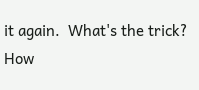it again.  What's the trick?  How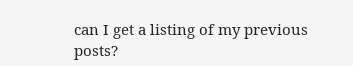can I get a listing of my previous posts?